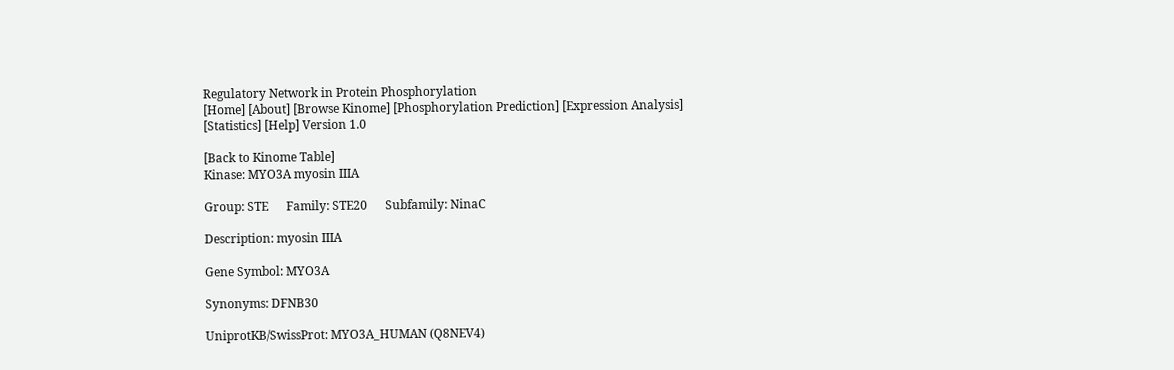Regulatory Network in Protein Phosphorylation
[Home] [About] [Browse Kinome] [Phosphorylation Prediction] [Expression Analysis] [Statistics] [Help] Version 1.0

[Back to Kinome Table]
Kinase: MYO3A myosin IIIA

Group: STE      Family: STE20      Subfamily: NinaC

Description: myosin IIIA

Gene Symbol: MYO3A

Synonyms: DFNB30

UniprotKB/SwissProt: MYO3A_HUMAN (Q8NEV4)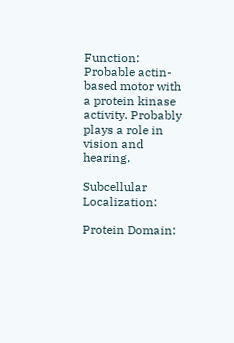Function: Probable actin-based motor with a protein kinase activity. Probably plays a role in vision and hearing.

Subcellular Localization:

Protein Domain: